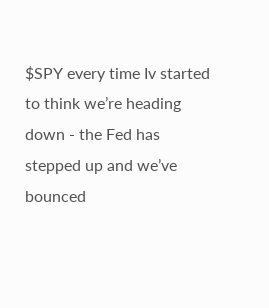$SPY every time Iv started to think we’re heading down - the Fed has stepped up and we’ve bounced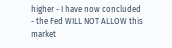higher - I have now concluded - the Fed WILL NOT ALLOW this market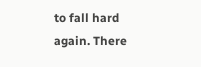to fall hard again. There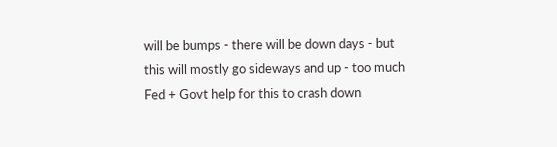will be bumps - there will be down days - but this will mostly go sideways and up - too much Fed + Govt help for this to crash down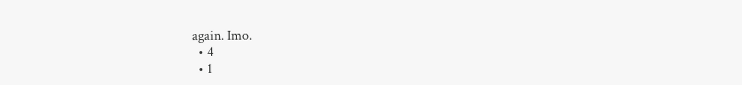again. Imo.
  • 4
  • 1